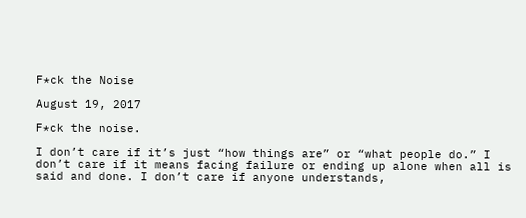F*ck the Noise

August 19, 2017

F*ck the noise.

I don’t care if it’s just “how things are” or “what people do.” I don’t care if it means facing failure or ending up alone when all is said and done. I don’t care if anyone understands,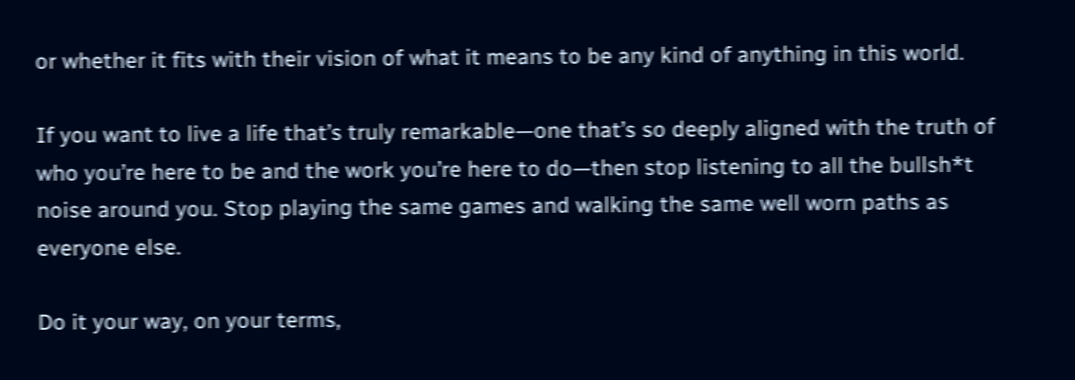or whether it fits with their vision of what it means to be any kind of anything in this world.

If you want to live a life that’s truly remarkable—one that’s so deeply aligned with the truth of who you’re here to be and the work you’re here to do—then stop listening to all the bullsh*t noise around you. Stop playing the same games and walking the same well worn paths as everyone else.

Do it your way, on your terms,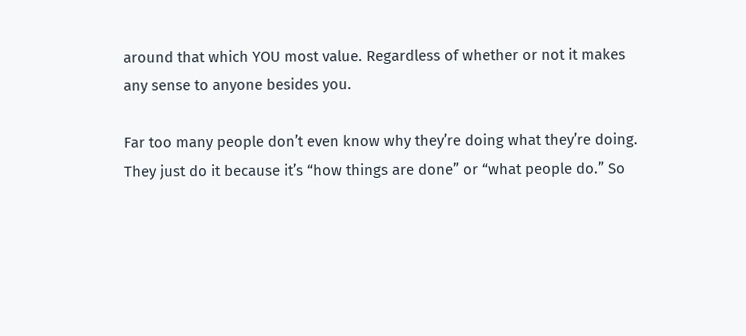around that which YOU most value. Regardless of whether or not it makes any sense to anyone besides you.

Far too many people don’t even know why they’re doing what they’re doing. They just do it because it’s “how things are done” or “what people do.” So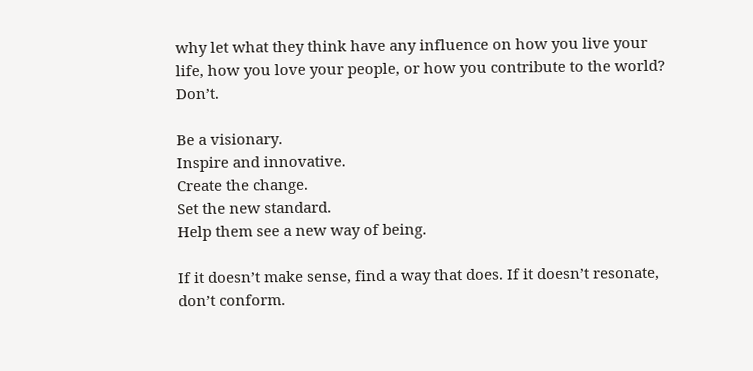why let what they think have any influence on how you live your life, how you love your people, or how you contribute to the world? Don’t.

Be a visionary.
Inspire and innovative.
Create the change.
Set the new standard.
Help them see a new way of being.

If it doesn’t make sense, find a way that does. If it doesn’t resonate, don’t conform.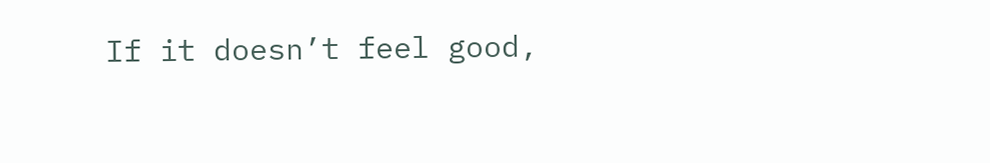If it doesn’t feel good,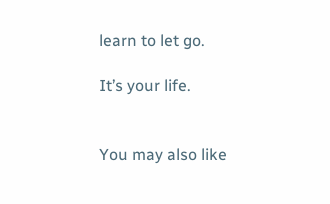learn to let go.

It’s your life.


You may also like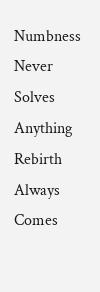Numbness Never Solves Anything
Rebirth Always Comes